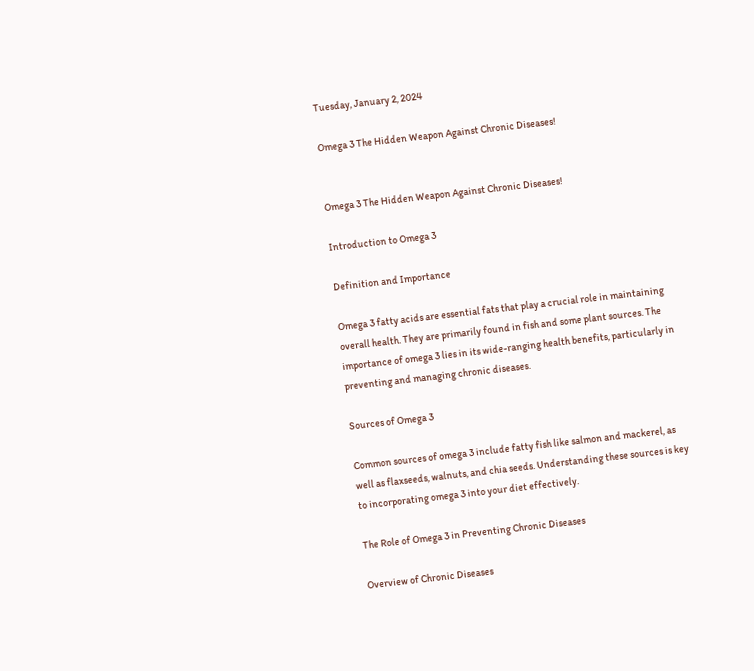Tuesday, January 2, 2024

Omega 3 The Hidden Weapon Against Chronic Diseases!


Omega 3 The Hidden Weapon Against Chronic Diseases!

Introduction to Omega 3

Definition and Importance

Omega 3 fatty acids are essential fats that play a crucial role in maintaining overall health. They are primarily found in fish and some plant sources. The importance of omega 3 lies in its wide-ranging health benefits, particularly in preventing and managing chronic diseases.

Sources of Omega 3

Common sources of omega 3 include fatty fish like salmon and mackerel, as well as flaxseeds, walnuts, and chia seeds. Understanding these sources is key to incorporating omega 3 into your diet effectively.

The Role of Omega 3 in Preventing Chronic Diseases

Overview of Chronic Diseases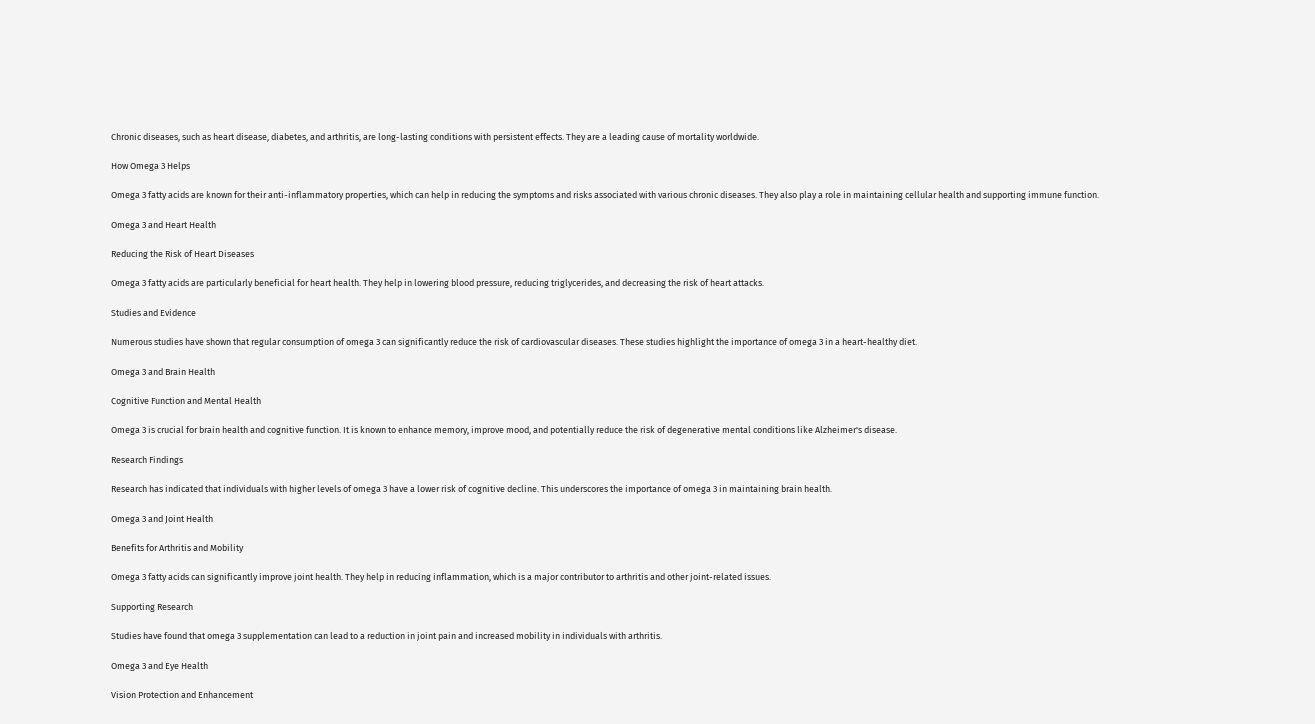Chronic diseases, such as heart disease, diabetes, and arthritis, are long-lasting conditions with persistent effects. They are a leading cause of mortality worldwide.

How Omega 3 Helps

Omega 3 fatty acids are known for their anti-inflammatory properties, which can help in reducing the symptoms and risks associated with various chronic diseases. They also play a role in maintaining cellular health and supporting immune function.

Omega 3 and Heart Health

Reducing the Risk of Heart Diseases

Omega 3 fatty acids are particularly beneficial for heart health. They help in lowering blood pressure, reducing triglycerides, and decreasing the risk of heart attacks.

Studies and Evidence

Numerous studies have shown that regular consumption of omega 3 can significantly reduce the risk of cardiovascular diseases. These studies highlight the importance of omega 3 in a heart-healthy diet.

Omega 3 and Brain Health

Cognitive Function and Mental Health

Omega 3 is crucial for brain health and cognitive function. It is known to enhance memory, improve mood, and potentially reduce the risk of degenerative mental conditions like Alzheimer's disease.

Research Findings

Research has indicated that individuals with higher levels of omega 3 have a lower risk of cognitive decline. This underscores the importance of omega 3 in maintaining brain health.

Omega 3 and Joint Health

Benefits for Arthritis and Mobility

Omega 3 fatty acids can significantly improve joint health. They help in reducing inflammation, which is a major contributor to arthritis and other joint-related issues.

Supporting Research

Studies have found that omega 3 supplementation can lead to a reduction in joint pain and increased mobility in individuals with arthritis.

Omega 3 and Eye Health

Vision Protection and Enhancement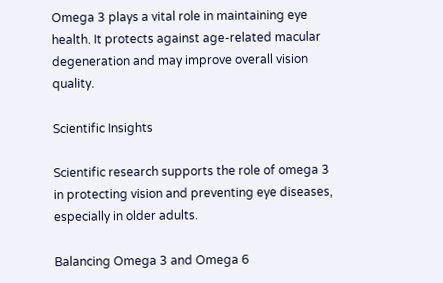Omega 3 plays a vital role in maintaining eye health. It protects against age-related macular degeneration and may improve overall vision quality.

Scientific Insights

Scientific research supports the role of omega 3 in protecting vision and preventing eye diseases, especially in older adults.

Balancing Omega 3 and Omega 6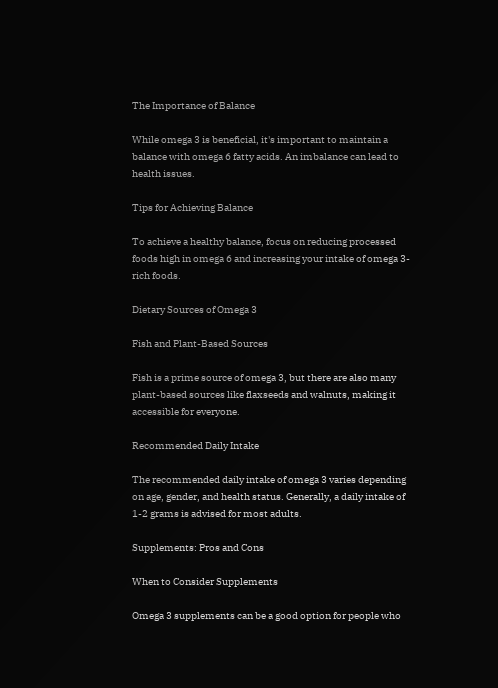The Importance of Balance

While omega 3 is beneficial, it's important to maintain a balance with omega 6 fatty acids. An imbalance can lead to health issues.

Tips for Achieving Balance

To achieve a healthy balance, focus on reducing processed foods high in omega 6 and increasing your intake of omega 3-rich foods.

Dietary Sources of Omega 3

Fish and Plant-Based Sources

Fish is a prime source of omega 3, but there are also many plant-based sources like flaxseeds and walnuts, making it accessible for everyone.

Recommended Daily Intake

The recommended daily intake of omega 3 varies depending on age, gender, and health status. Generally, a daily intake of 1-2 grams is advised for most adults.

Supplements: Pros and Cons

When to Consider Supplements

Omega 3 supplements can be a good option for people who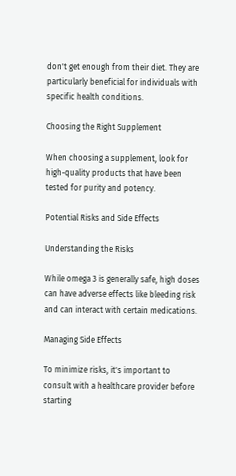don't get enough from their diet. They are particularly beneficial for individuals with specific health conditions.

Choosing the Right Supplement

When choosing a supplement, look for high-quality products that have been tested for purity and potency.

Potential Risks and Side Effects

Understanding the Risks

While omega 3 is generally safe, high doses can have adverse effects like bleeding risk and can interact with certain medications.

Managing Side Effects

To minimize risks, it's important to consult with a healthcare provider before starting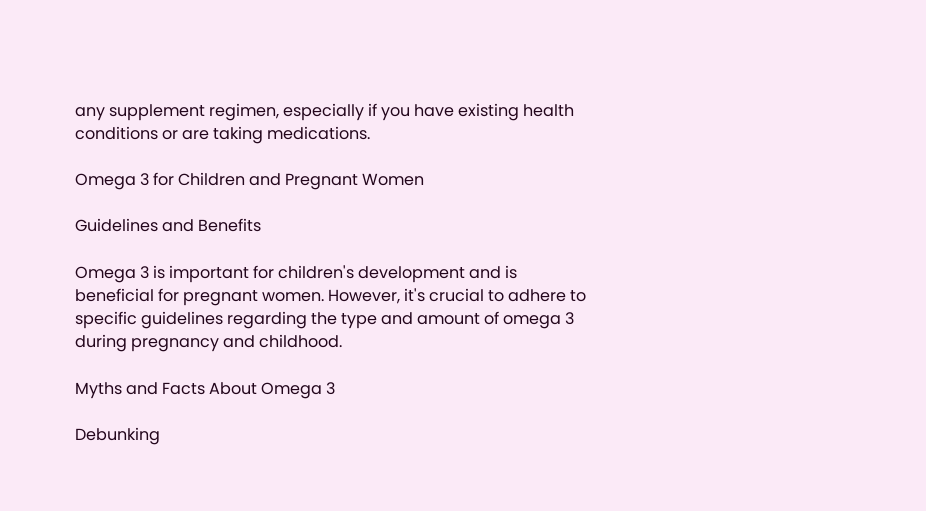any supplement regimen, especially if you have existing health conditions or are taking medications.

Omega 3 for Children and Pregnant Women

Guidelines and Benefits

Omega 3 is important for children's development and is beneficial for pregnant women. However, it's crucial to adhere to specific guidelines regarding the type and amount of omega 3 during pregnancy and childhood.

Myths and Facts About Omega 3

Debunking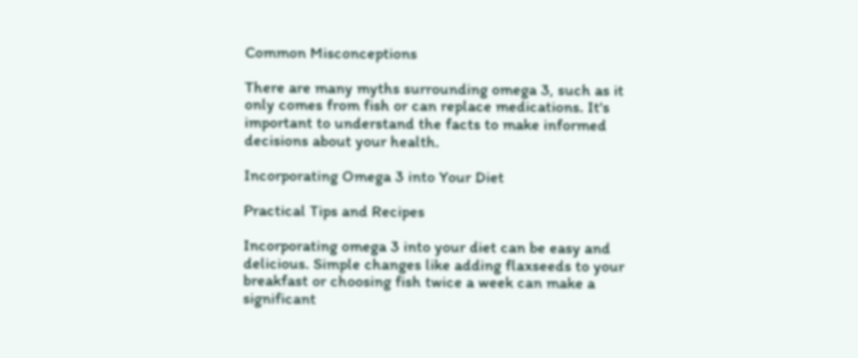Common Misconceptions

There are many myths surrounding omega 3, such as it only comes from fish or can replace medications. It's important to understand the facts to make informed decisions about your health.

Incorporating Omega 3 into Your Diet

Practical Tips and Recipes

Incorporating omega 3 into your diet can be easy and delicious. Simple changes like adding flaxseeds to your breakfast or choosing fish twice a week can make a significant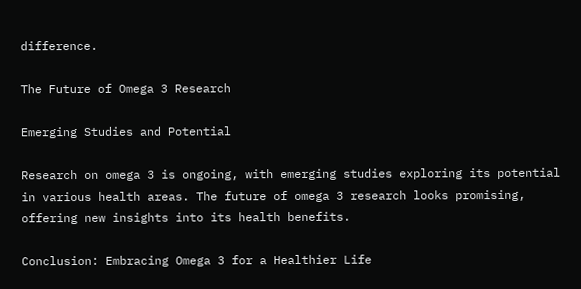difference.

The Future of Omega 3 Research

Emerging Studies and Potential

Research on omega 3 is ongoing, with emerging studies exploring its potential in various health areas. The future of omega 3 research looks promising, offering new insights into its health benefits.

Conclusion: Embracing Omega 3 for a Healthier Life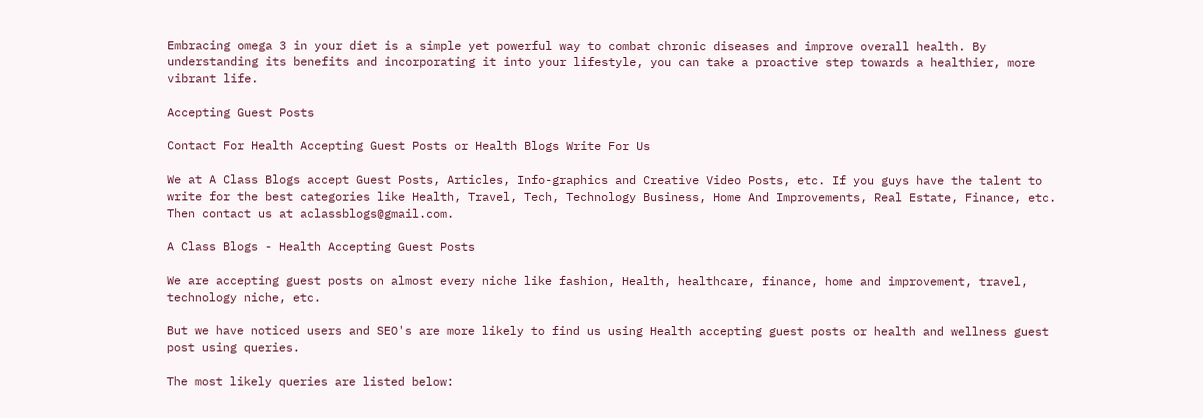Embracing omega 3 in your diet is a simple yet powerful way to combat chronic diseases and improve overall health. By understanding its benefits and incorporating it into your lifestyle, you can take a proactive step towards a healthier, more vibrant life.

Accepting Guest Posts

Contact For Health Accepting Guest Posts or Health Blogs Write For Us

We at A Class Blogs accept Guest Posts, Articles, Info-graphics and Creative Video Posts, etc. If you guys have the talent to write for the best categories like Health, Travel, Tech, Technology Business, Home And Improvements, Real Estate, Finance, etc. Then contact us at aclassblogs@gmail.com.

A Class Blogs - Health Accepting Guest Posts

We are accepting guest posts on almost every niche like fashion, Health, healthcare, finance, home and improvement, travel, technology niche, etc.

But we have noticed users and SEO's are more likely to find us using Health accepting guest posts or health and wellness guest post using queries.

The most likely queries are listed below: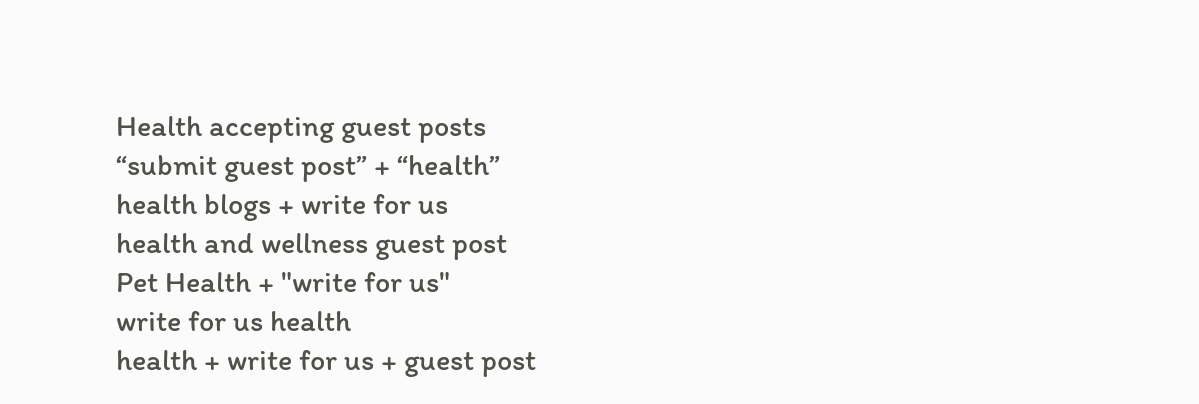Health accepting guest posts
“submit guest post” + “health”
health blogs + write for us
health and wellness guest post
Pet Health + "write for us"
write for us health
health + write for us + guest post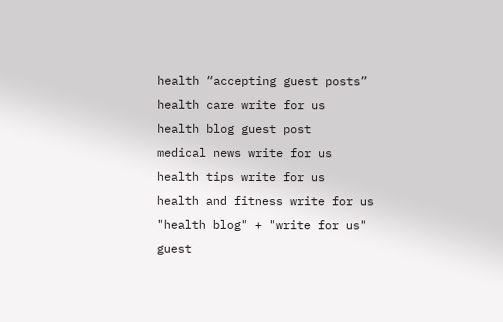health “accepting guest posts”
health care write for us
health blog guest post
medical news write for us
health tips write for us
health and fitness write for us
"health blog" + "write for us"
guest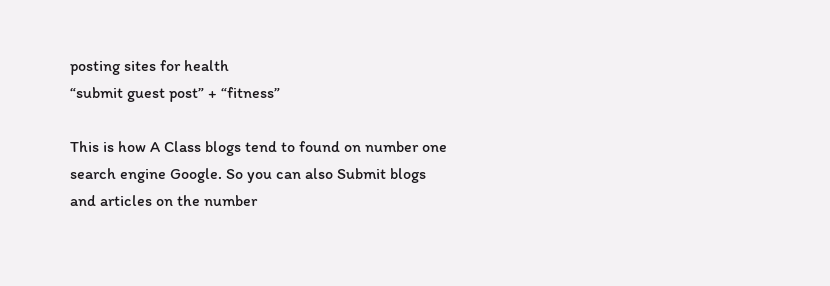posting sites for health
“submit guest post” + “fitness”

This is how A Class blogs tend to found on number one search engine Google. So you can also Submit blogs and articles on the number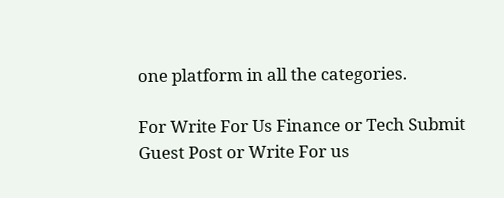one platform in all the categories.

For Write For Us Finance or Tech Submit Guest Post or Write For us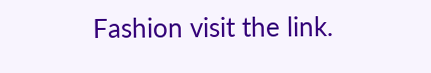Fashion visit the link.